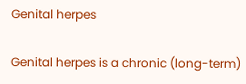Genital herpes

Genital herpes is a chronic (long-term)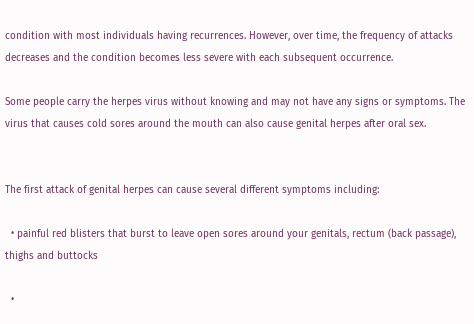condition with most individuals having recurrences. However, over time, the frequency of attacks decreases and the condition becomes less severe with each subsequent occurrence.

Some people carry the herpes virus without knowing and may not have any signs or symptoms. The virus that causes cold sores around the mouth can also cause genital herpes after oral sex.


The first attack of genital herpes can cause several different symptoms including:

  • painful red blisters that burst to leave open sores around your genitals, rectum (back passage), thighs and buttocks

  •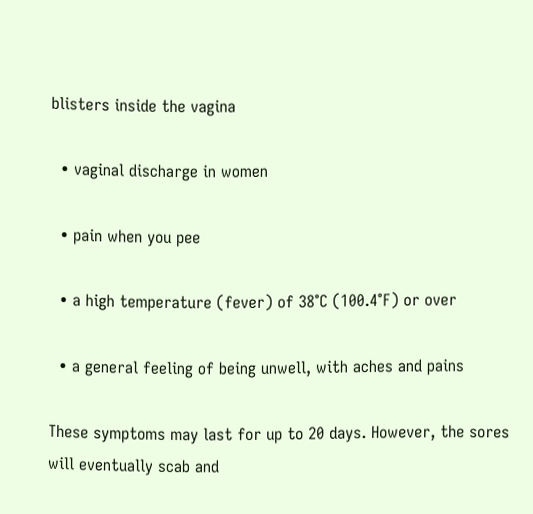blisters inside the vagina

  • vaginal discharge in women

  • pain when you pee

  • a high temperature (fever) of 38°C (100.4°F) or over

  • a general feeling of being unwell, with aches and pains

These symptoms may last for up to 20 days. However, the sores will eventually scab and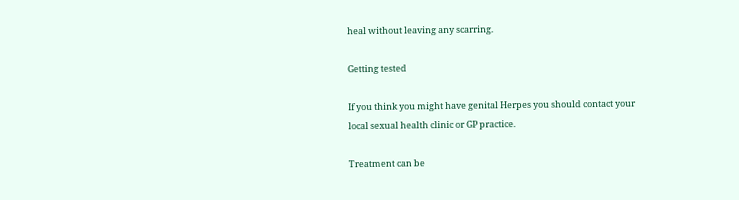heal without leaving any scarring.

Getting tested

If you think you might have genital Herpes you should contact your local sexual health clinic or GP practice.

Treatment can be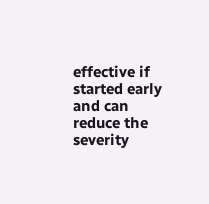effective if started early and can reduce the severity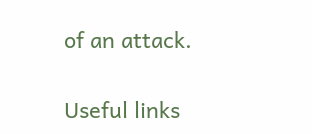of an attack.

Useful links